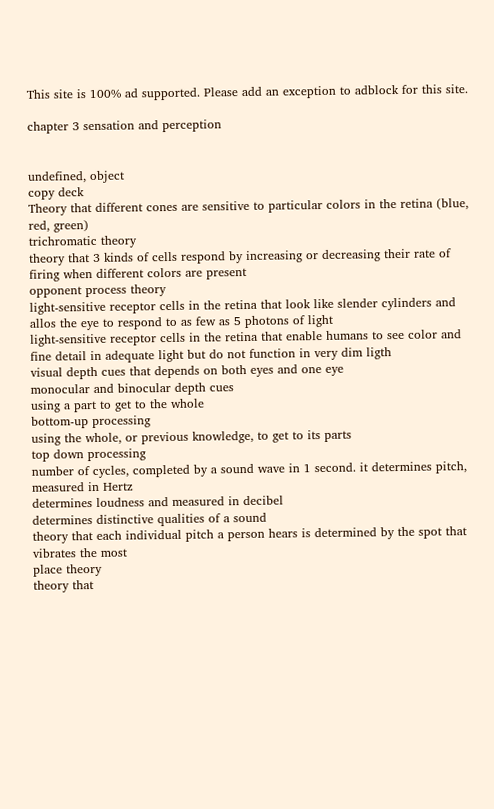This site is 100% ad supported. Please add an exception to adblock for this site.

chapter 3 sensation and perception


undefined, object
copy deck
Theory that different cones are sensitive to particular colors in the retina (blue, red, green)
trichromatic theory
theory that 3 kinds of cells respond by increasing or decreasing their rate of firing when different colors are present
opponent process theory
light-sensitive receptor cells in the retina that look like slender cylinders and allos the eye to respond to as few as 5 photons of light
light-sensitive receptor cells in the retina that enable humans to see color and fine detail in adequate light but do not function in very dim ligth
visual depth cues that depends on both eyes and one eye
monocular and binocular depth cues
using a part to get to the whole
bottom-up processing
using the whole, or previous knowledge, to get to its parts
top down processing
number of cycles, completed by a sound wave in 1 second. it determines pitch, measured in Hertz
determines loudness and measured in decibel
determines distinctive qualities of a sound
theory that each individual pitch a person hears is determined by the spot that vibrates the most
place theory
theory that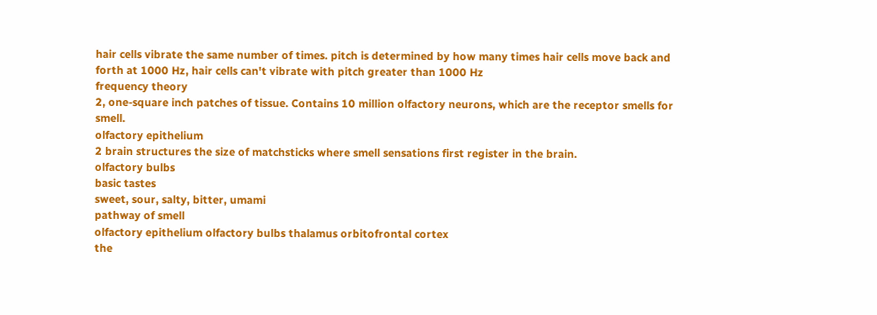hair cells vibrate the same number of times. pitch is determined by how many times hair cells move back and forth at 1000 Hz, hair cells can't vibrate with pitch greater than 1000 Hz
frequency theory
2, one-square inch patches of tissue. Contains 10 million olfactory neurons, which are the receptor smells for smell.
olfactory epithelium
2 brain structures the size of matchsticks where smell sensations first register in the brain.
olfactory bulbs
basic tastes
sweet, sour, salty, bitter, umami
pathway of smell
olfactory epithelium olfactory bulbs thalamus orbitofrontal cortex
the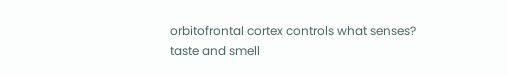orbitofrontal cortex controls what senses?
taste and smell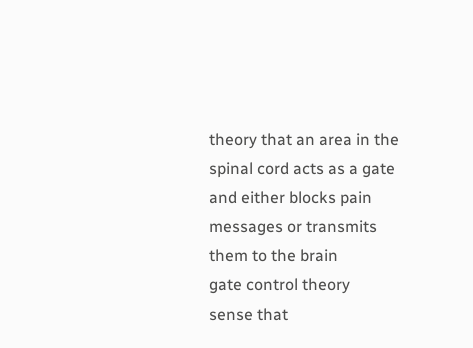theory that an area in the spinal cord acts as a gate and either blocks pain messages or transmits them to the brain
gate control theory
sense that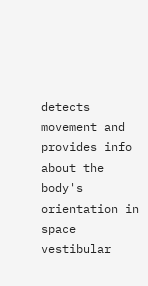detects movement and provides info about the body's orientation in space
vestibular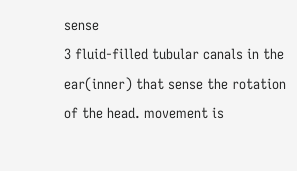sense
3 fluid-filled tubular canals in the ear(inner) that sense the rotation of the head. movement is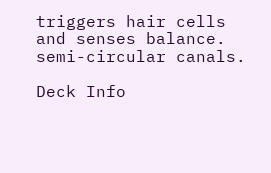triggers hair cells and senses balance.
semi-circular canals.

Deck Info